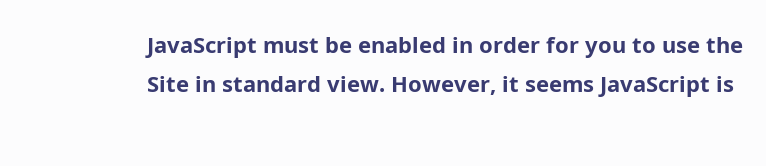JavaScript must be enabled in order for you to use the Site in standard view. However, it seems JavaScript is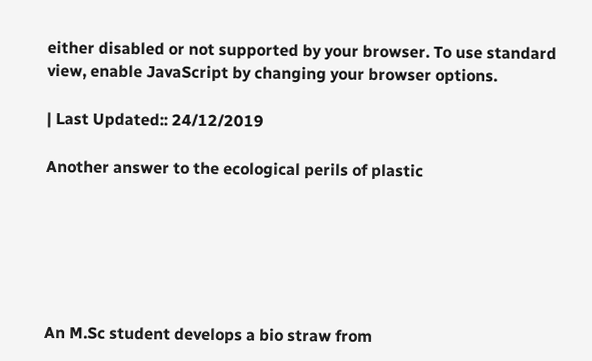either disabled or not supported by your browser. To use standard view, enable JavaScript by changing your browser options.

| Last Updated:: 24/12/2019

Another answer to the ecological perils of plastic






An M.Sc student develops a bio straw from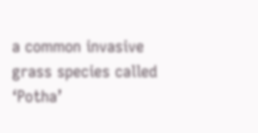a common invasive grass species called ‘Potha’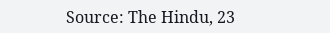Source: The Hindu, 23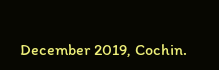December 2019, Cochin.